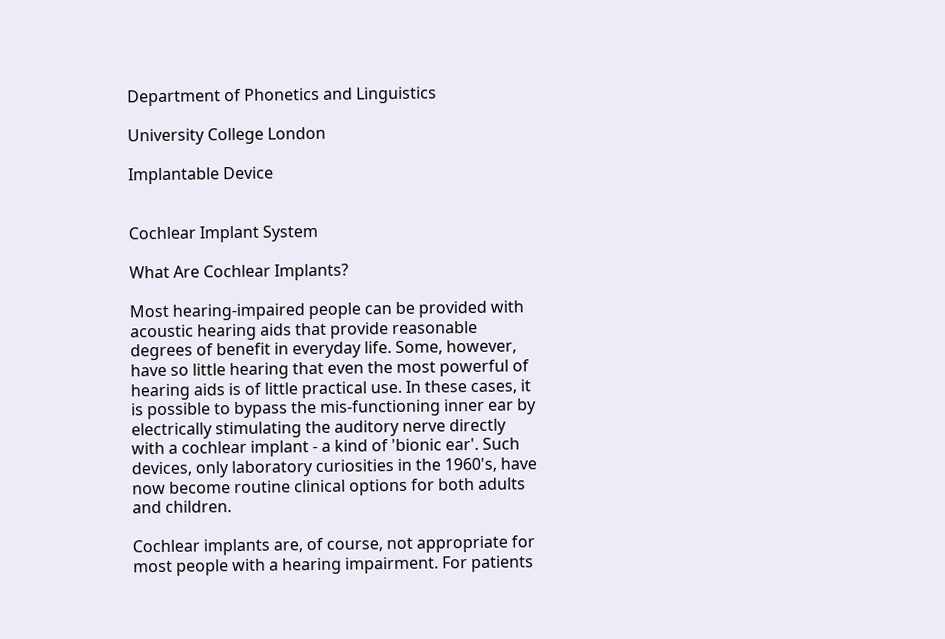Department of Phonetics and Linguistics

University College London

Implantable Device


Cochlear Implant System

What Are Cochlear Implants?

Most hearing-impaired people can be provided with acoustic hearing aids that provide reasonable degrees of benefit in everyday life. Some, however, have so little hearing that even the most powerful of hearing aids is of little practical use. In these cases, it is possible to bypass the mis-functioning inner ear by electrically stimulating the auditory nerve directly with a cochlear implant - a kind of 'bionic ear'. Such devices, only laboratory curiosities in the 1960's, have now become routine clinical options for both adults and children.

Cochlear implants are, of course, not appropriate for most people with a hearing impairment. For patients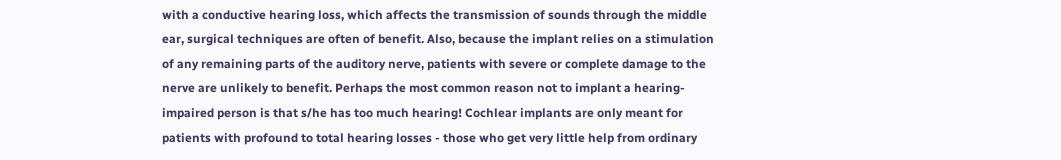with a conductive hearing loss, which affects the transmission of sounds through the middle ear, surgical techniques are often of benefit. Also, because the implant relies on a stimulation of any remaining parts of the auditory nerve, patients with severe or complete damage to the nerve are unlikely to benefit. Perhaps the most common reason not to implant a hearing-impaired person is that s/he has too much hearing! Cochlear implants are only meant for patients with profound to total hearing losses - those who get very little help from ordinary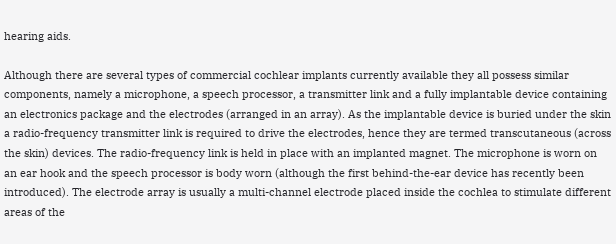hearing aids.

Although there are several types of commercial cochlear implants currently available they all possess similar components, namely a microphone, a speech processor, a transmitter link and a fully implantable device containing an electronics package and the electrodes (arranged in an array). As the implantable device is buried under the skin a radio-frequency transmitter link is required to drive the electrodes, hence they are termed transcutaneous (across the skin) devices. The radio-frequency link is held in place with an implanted magnet. The microphone is worn on an ear hook and the speech processor is body worn (although the first behind-the-ear device has recently been introduced). The electrode array is usually a multi-channel electrode placed inside the cochlea to stimulate different areas of the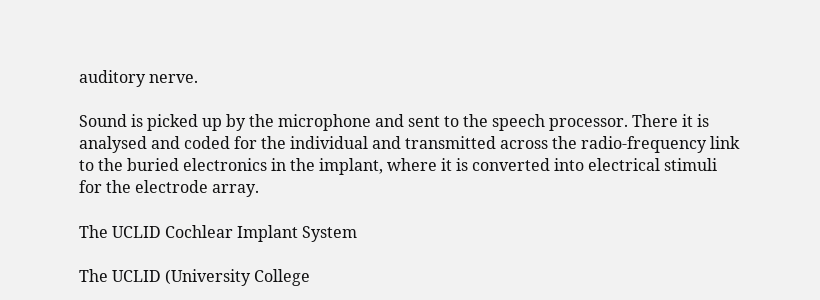auditory nerve.

Sound is picked up by the microphone and sent to the speech processor. There it is analysed and coded for the individual and transmitted across the radio-frequency link to the buried electronics in the implant, where it is converted into electrical stimuli for the electrode array.

The UCLID Cochlear Implant System

The UCLID (University College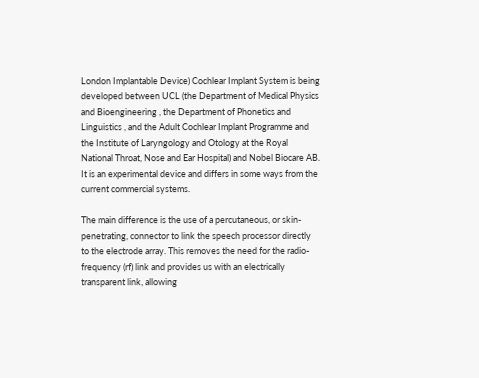London Implantable Device) Cochlear Implant System is being developed between UCL (the Department of Medical Physics and Bioengineering , the Department of Phonetics and Linguistics , and the Adult Cochlear Implant Programme and the Institute of Laryngology and Otology at the Royal National Throat, Nose and Ear Hospital) and Nobel Biocare AB. It is an experimental device and differs in some ways from the current commercial systems.

The main difference is the use of a percutaneous, or skin-penetrating, connector to link the speech processor directly to the electrode array. This removes the need for the radio-frequency (rf) link and provides us with an electrically transparent link, allowing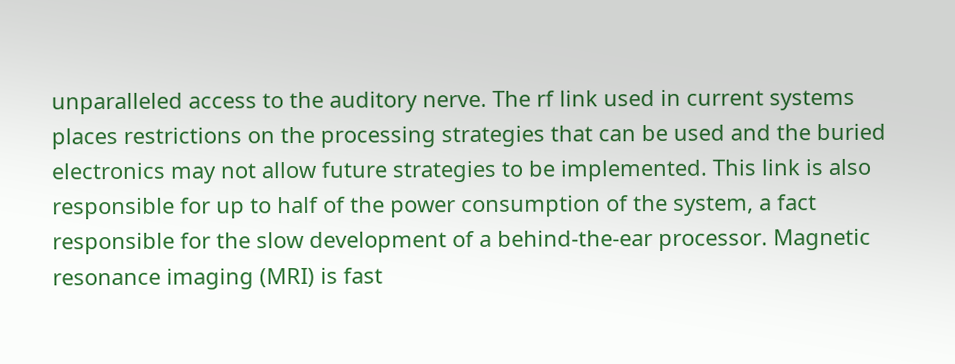unparalleled access to the auditory nerve. The rf link used in current systems places restrictions on the processing strategies that can be used and the buried electronics may not allow future strategies to be implemented. This link is also responsible for up to half of the power consumption of the system, a fact responsible for the slow development of a behind-the-ear processor. Magnetic resonance imaging (MRI) is fast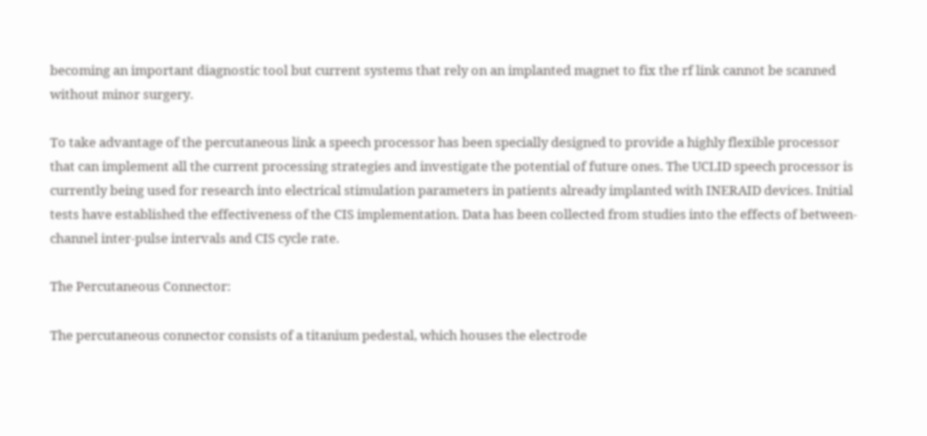becoming an important diagnostic tool but current systems that rely on an implanted magnet to fix the rf link cannot be scanned without minor surgery.

To take advantage of the percutaneous link a speech processor has been specially designed to provide a highly flexible processor that can implement all the current processing strategies and investigate the potential of future ones. The UCLID speech processor is currently being used for research into electrical stimulation parameters in patients already implanted with INERAID devices. Initial tests have established the effectiveness of the CIS implementation. Data has been collected from studies into the effects of between-channel inter-pulse intervals and CIS cycle rate.

The Percutaneous Connector:

The percutaneous connector consists of a titanium pedestal, which houses the electrode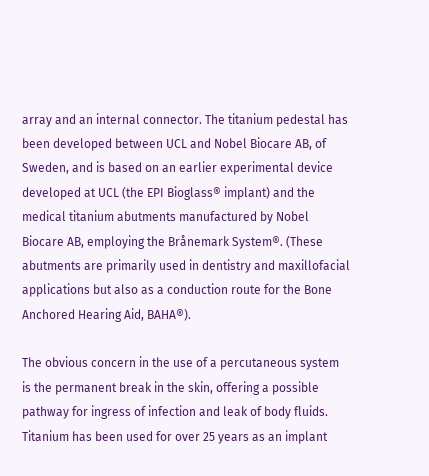array and an internal connector. The titanium pedestal has been developed between UCL and Nobel Biocare AB, of Sweden, and is based on an earlier experimental device developed at UCL (the EPI Bioglass® implant) and the medical titanium abutments manufactured by Nobel Biocare AB, employing the Brånemark System®. (These abutments are primarily used in dentistry and maxillofacial applications but also as a conduction route for the Bone Anchored Hearing Aid, BAHA®).

The obvious concern in the use of a percutaneous system is the permanent break in the skin, offering a possible pathway for ingress of infection and leak of body fluids. Titanium has been used for over 25 years as an implant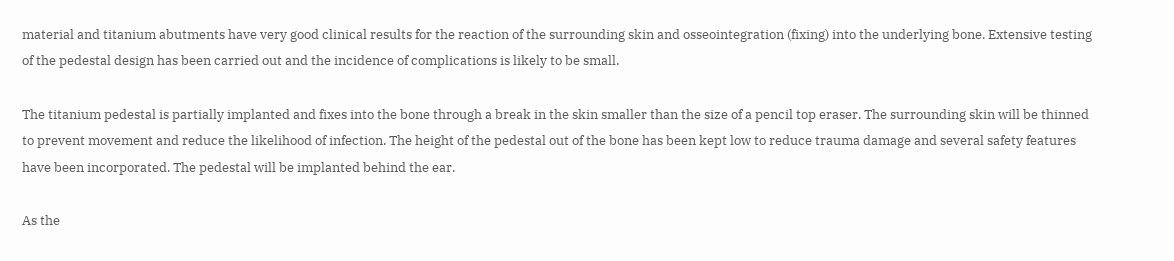material and titanium abutments have very good clinical results for the reaction of the surrounding skin and osseointegration (fixing) into the underlying bone. Extensive testing of the pedestal design has been carried out and the incidence of complications is likely to be small.

The titanium pedestal is partially implanted and fixes into the bone through a break in the skin smaller than the size of a pencil top eraser. The surrounding skin will be thinned to prevent movement and reduce the likelihood of infection. The height of the pedestal out of the bone has been kept low to reduce trauma damage and several safety features have been incorporated. The pedestal will be implanted behind the ear.

As the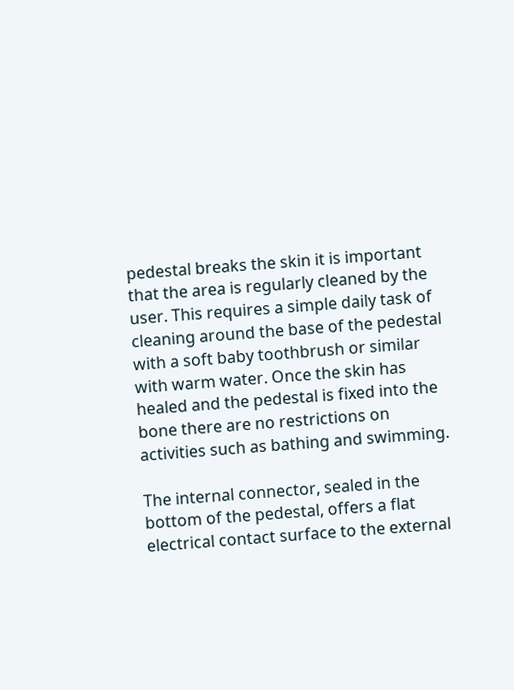pedestal breaks the skin it is important that the area is regularly cleaned by the user. This requires a simple daily task of cleaning around the base of the pedestal with a soft baby toothbrush or similar with warm water. Once the skin has healed and the pedestal is fixed into the bone there are no restrictions on activities such as bathing and swimming.

The internal connector, sealed in the bottom of the pedestal, offers a flat electrical contact surface to the external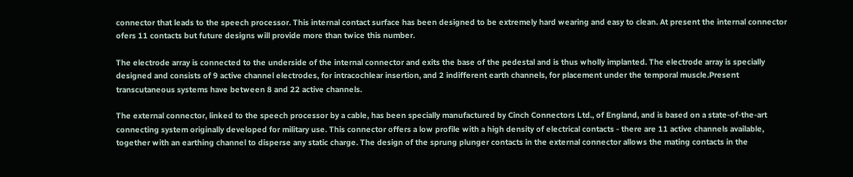connector that leads to the speech processor. This internal contact surface has been designed to be extremely hard wearing and easy to clean. At present the internal connector ofers 11 contacts but future designs will provide more than twice this number.

The electrode array is connected to the underside of the internal connector and exits the base of the pedestal and is thus wholly implanted. The electrode array is specially designed and consists of 9 active channel electrodes, for intracochlear insertion, and 2 indifferent earth channels, for placement under the temporal muscle.Present transcutaneous systems have between 8 and 22 active channels.

The external connector, linked to the speech processor by a cable, has been specially manufactured by Cinch Connectors Ltd., of England, and is based on a state-of-the-art connecting system originally developed for military use. This connector offers a low profile with a high density of electrical contacts - there are 11 active channels available, together with an earthing channel to disperse any static charge. The design of the sprung plunger contacts in the external connector allows the mating contacts in the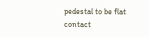pedestal to be flat contact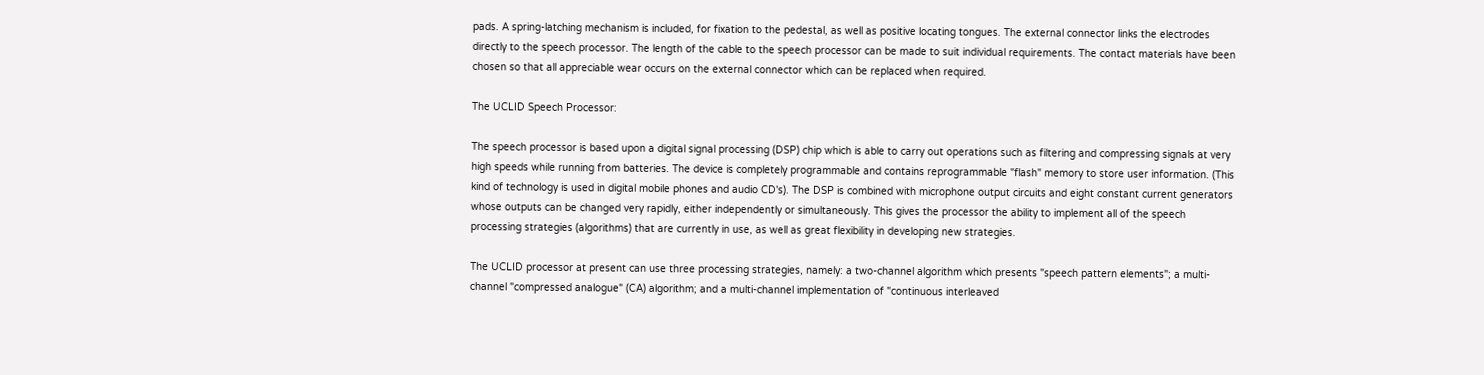pads. A spring-latching mechanism is included, for fixation to the pedestal, as well as positive locating tongues. The external connector links the electrodes directly to the speech processor. The length of the cable to the speech processor can be made to suit individual requirements. The contact materials have been chosen so that all appreciable wear occurs on the external connector which can be replaced when required.

The UCLID Speech Processor:

The speech processor is based upon a digital signal processing (DSP) chip which is able to carry out operations such as filtering and compressing signals at very high speeds while running from batteries. The device is completely programmable and contains reprogrammable "flash" memory to store user information. (This kind of technology is used in digital mobile phones and audio CD's). The DSP is combined with microphone output circuits and eight constant current generators whose outputs can be changed very rapidly, either independently or simultaneously. This gives the processor the ability to implement all of the speech processing strategies (algorithms) that are currently in use, as well as great flexibility in developing new strategies.

The UCLID processor at present can use three processing strategies, namely: a two-channel algorithm which presents "speech pattern elements"; a multi-channel "compressed analogue" (CA) algorithm; and a multi-channel implementation of "continuous interleaved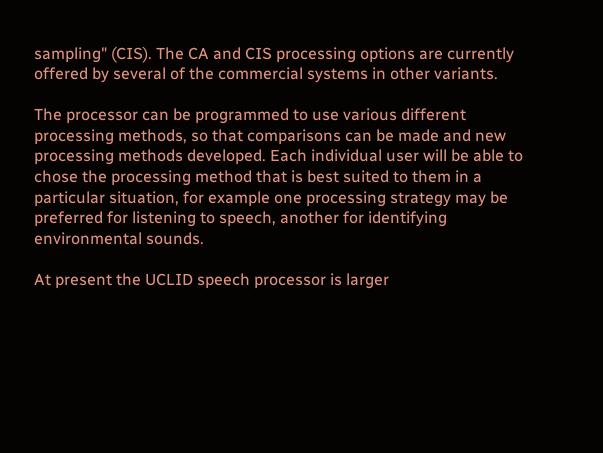sampling" (CIS). The CA and CIS processing options are currently offered by several of the commercial systems in other variants.

The processor can be programmed to use various different processing methods, so that comparisons can be made and new processing methods developed. Each individual user will be able to chose the processing method that is best suited to them in a particular situation, for example one processing strategy may be preferred for listening to speech, another for identifying environmental sounds.

At present the UCLID speech processor is larger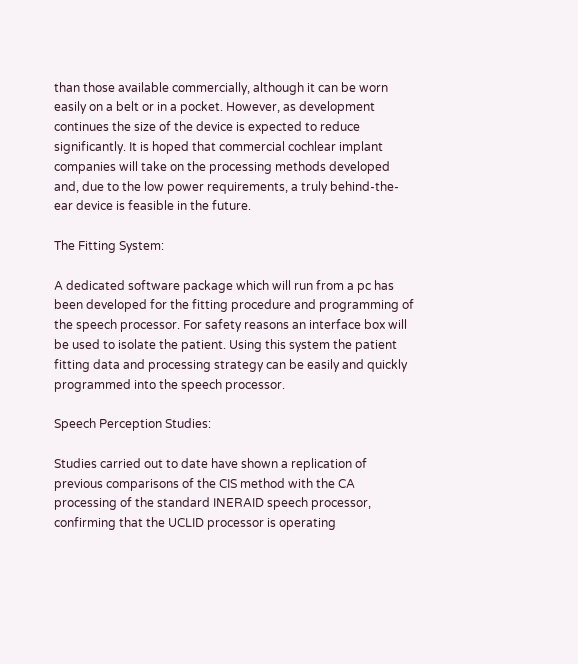than those available commercially, although it can be worn easily on a belt or in a pocket. However, as development continues the size of the device is expected to reduce significantly. It is hoped that commercial cochlear implant companies will take on the processing methods developed and, due to the low power requirements, a truly behind-the-ear device is feasible in the future.

The Fitting System:

A dedicated software package which will run from a pc has been developed for the fitting procedure and programming of the speech processor. For safety reasons an interface box will be used to isolate the patient. Using this system the patient fitting data and processing strategy can be easily and quickly programmed into the speech processor.

Speech Perception Studies:

Studies carried out to date have shown a replication of previous comparisons of the CIS method with the CA processing of the standard INERAID speech processor, confirming that the UCLID processor is operating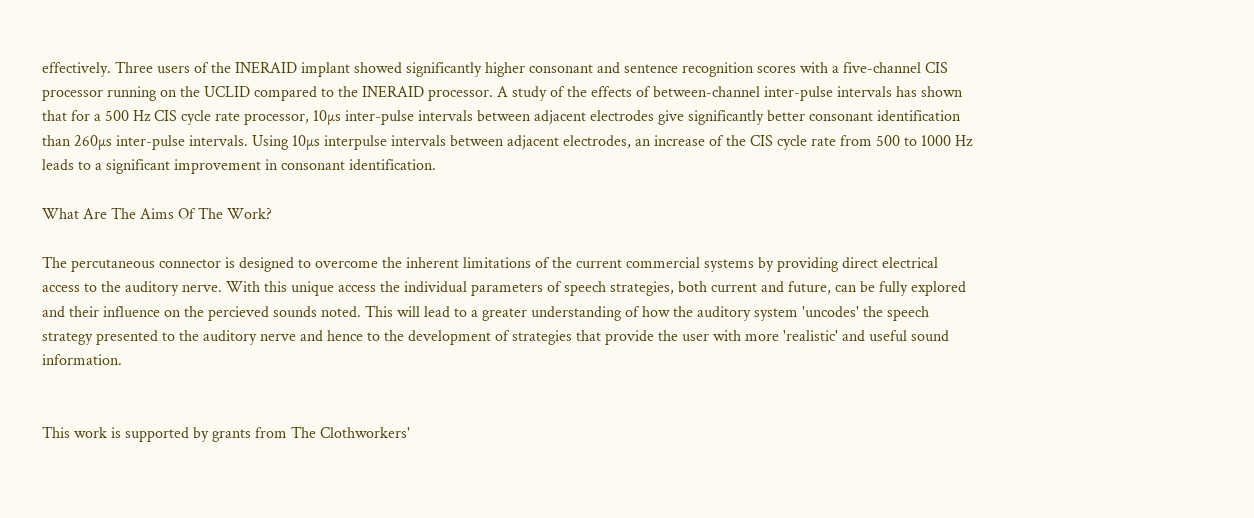effectively. Three users of the INERAID implant showed significantly higher consonant and sentence recognition scores with a five-channel CIS processor running on the UCLID compared to the INERAID processor. A study of the effects of between-channel inter-pulse intervals has shown that for a 500 Hz CIS cycle rate processor, 10µs inter-pulse intervals between adjacent electrodes give significantly better consonant identification than 260µs inter-pulse intervals. Using 10µs interpulse intervals between adjacent electrodes, an increase of the CIS cycle rate from 500 to 1000 Hz leads to a significant improvement in consonant identification.

What Are The Aims Of The Work?

The percutaneous connector is designed to overcome the inherent limitations of the current commercial systems by providing direct electrical access to the auditory nerve. With this unique access the individual parameters of speech strategies, both current and future, can be fully explored and their influence on the percieved sounds noted. This will lead to a greater understanding of how the auditory system 'uncodes' the speech strategy presented to the auditory nerve and hence to the development of strategies that provide the user with more 'realistic' and useful sound information.


This work is supported by grants from The Clothworkers'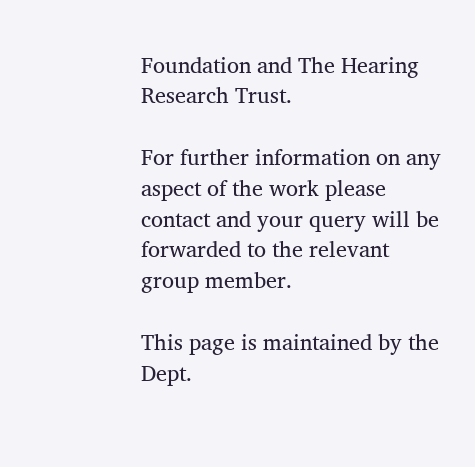Foundation and The Hearing Research Trust.

For further information on any aspect of the work please contact and your query will be forwarded to the relevant group member.

This page is maintained by the Dept.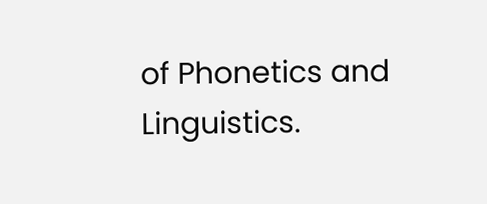of Phonetics and Linguistics.